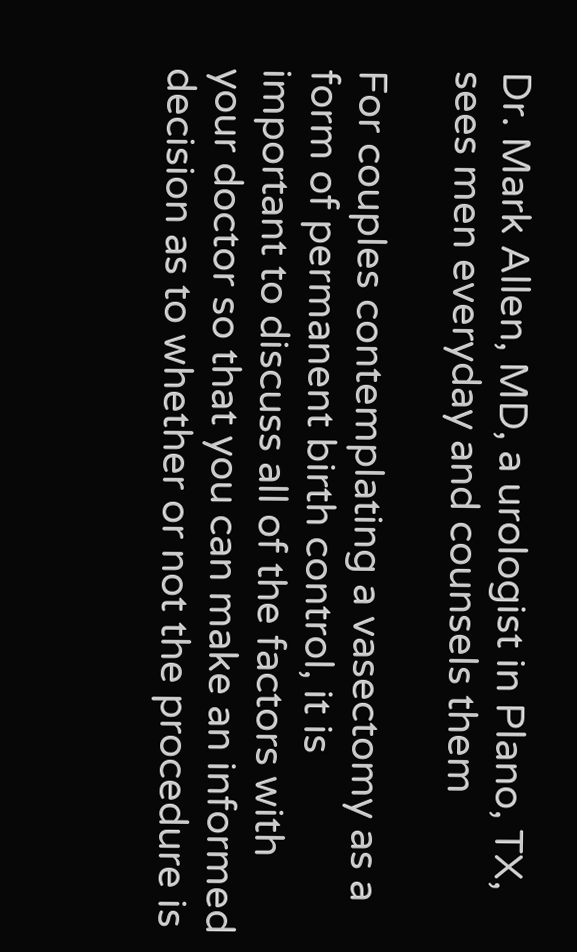Dr. Mark Allen, MD, a urologist in Plano, TX, sees men everyday and counsels them

For couples contemplating a vasectomy as a form of permanent birth control, it is important to discuss all of the factors with your doctor so that you can make an informed decision as to whether or not the procedure is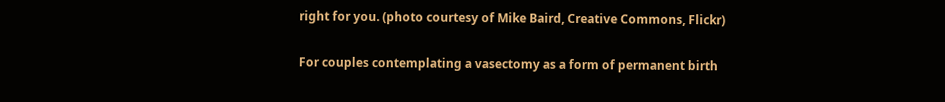right for you. (photo courtesy of Mike Baird, Creative Commons, Flickr)

For couples contemplating a vasectomy as a form of permanent birth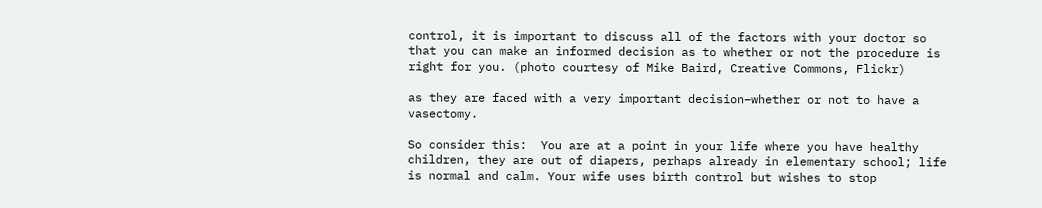control, it is important to discuss all of the factors with your doctor so that you can make an informed decision as to whether or not the procedure is right for you. (photo courtesy of Mike Baird, Creative Commons, Flickr)

as they are faced with a very important decision–whether or not to have a vasectomy.

So consider this:  You are at a point in your life where you have healthy children, they are out of diapers, perhaps already in elementary school; life is normal and calm. Your wife uses birth control but wishes to stop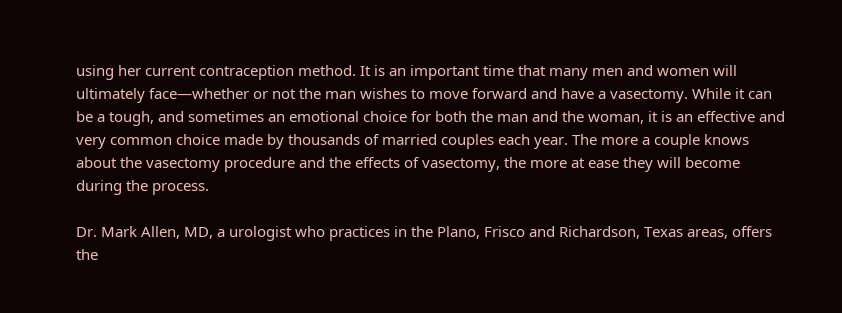using her current contraception method. It is an important time that many men and women will ultimately face—whether or not the man wishes to move forward and have a vasectomy. While it can be a tough, and sometimes an emotional choice for both the man and the woman, it is an effective and very common choice made by thousands of married couples each year. The more a couple knows about the vasectomy procedure and the effects of vasectomy, the more at ease they will become during the process.

Dr. Mark Allen, MD, a urologist who practices in the Plano, Frisco and Richardson, Texas areas, offers the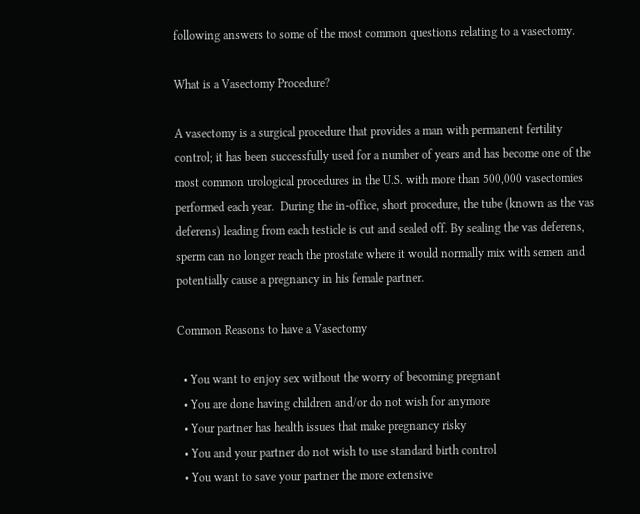following answers to some of the most common questions relating to a vasectomy.

What is a Vasectomy Procedure?

A vasectomy is a surgical procedure that provides a man with permanent fertility control; it has been successfully used for a number of years and has become one of the most common urological procedures in the U.S. with more than 500,000 vasectomies performed each year.  During the in-office, short procedure, the tube (known as the vas deferens) leading from each testicle is cut and sealed off. By sealing the vas deferens, sperm can no longer reach the prostate where it would normally mix with semen and potentially cause a pregnancy in his female partner.

Common Reasons to have a Vasectomy

  • You want to enjoy sex without the worry of becoming pregnant
  • You are done having children and/or do not wish for anymore
  • Your partner has health issues that make pregnancy risky
  • You and your partner do not wish to use standard birth control
  • You want to save your partner the more extensive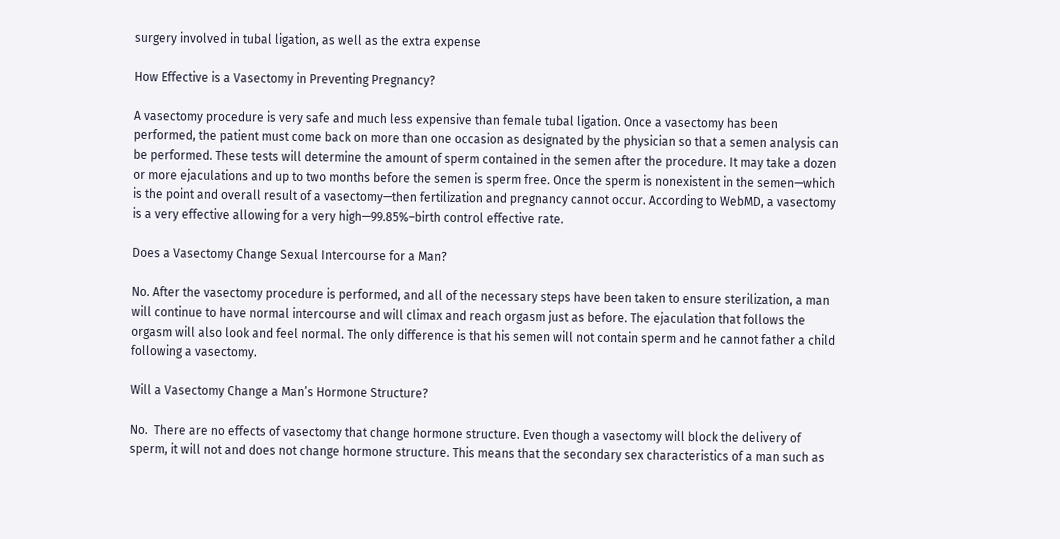surgery involved in tubal ligation, as well as the extra expense

How Effective is a Vasectomy in Preventing Pregnancy?

A vasectomy procedure is very safe and much less expensive than female tubal ligation. Once a vasectomy has been performed, the patient must come back on more than one occasion as designated by the physician so that a semen analysis can be performed. These tests will determine the amount of sperm contained in the semen after the procedure. It may take a dozen or more ejaculations and up to two months before the semen is sperm free. Once the sperm is nonexistent in the semen—which is the point and overall result of a vasectomy—then fertilization and pregnancy cannot occur. According to WebMD, a vasectomy is a very effective allowing for a very high—99.85%–birth control effective rate.

Does a Vasectomy Change Sexual Intercourse for a Man?

No. After the vasectomy procedure is performed, and all of the necessary steps have been taken to ensure sterilization, a man will continue to have normal intercourse and will climax and reach orgasm just as before. The ejaculation that follows the orgasm will also look and feel normal. The only difference is that his semen will not contain sperm and he cannot father a child following a vasectomy.

Will a Vasectomy Change a Man’s Hormone Structure?

No.  There are no effects of vasectomy that change hormone structure. Even though a vasectomy will block the delivery of sperm, it will not and does not change hormone structure. This means that the secondary sex characteristics of a man such as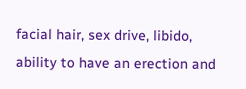facial hair, sex drive, libido, ability to have an erection and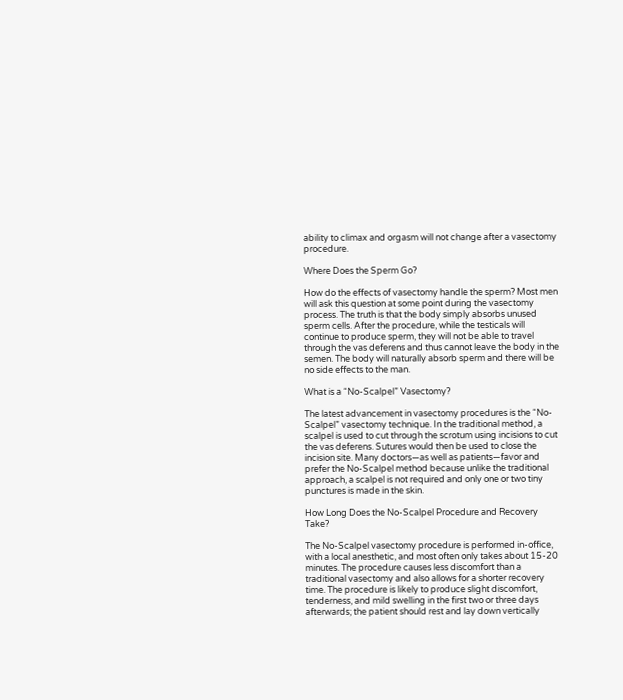ability to climax and orgasm will not change after a vasectomy procedure.

Where Does the Sperm Go?

How do the effects of vasectomy handle the sperm? Most men will ask this question at some point during the vasectomy process. The truth is that the body simply absorbs unused sperm cells. After the procedure, while the testicals will continue to produce sperm, they will not be able to travel through the vas deferens and thus cannot leave the body in the semen. The body will naturally absorb sperm and there will be no side effects to the man.

What is a “No-Scalpel” Vasectomy?

The latest advancement in vasectomy procedures is the “No-Scalpel” vasectomy technique. In the traditional method, a scalpel is used to cut through the scrotum using incisions to cut the vas deferens. Sutures would then be used to close the incision site. Many doctors—as well as patients—favor and prefer the No-Scalpel method because unlike the traditional approach, a scalpel is not required and only one or two tiny punctures is made in the skin.

How Long Does the No-Scalpel Procedure and Recovery Take?

The No-Scalpel vasectomy procedure is performed in-office, with a local anesthetic, and most often only takes about 15-20 minutes. The procedure causes less discomfort than a traditional vasectomy and also allows for a shorter recovery time. The procedure is likely to produce slight discomfort, tenderness, and mild swelling in the first two or three days afterwards; the patient should rest and lay down vertically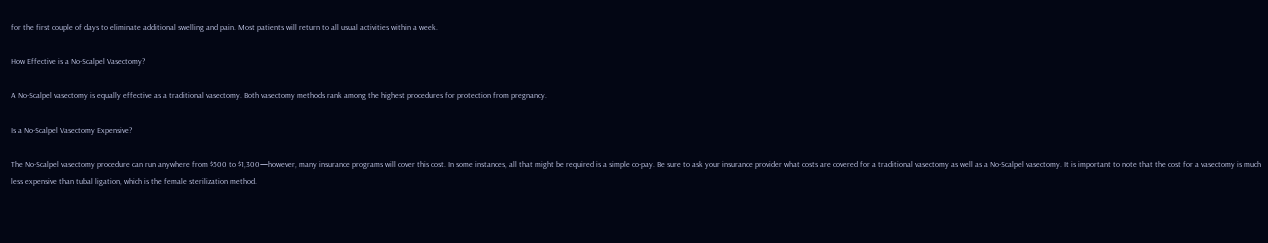for the first couple of days to eliminate additional swelling and pain. Most patients will return to all usual activities within a week.

How Effective is a No-Scalpel Vasectomy?

A No-Scalpel vasectomy is equally effective as a traditional vasectomy. Both vasectomy methods rank among the highest procedures for protection from pregnancy.

Is a No-Scalpel Vasectomy Expensive?

The No-Scalpel vasectomy procedure can run anywhere from $500 to $1,300—however, many insurance programs will cover this cost. In some instances, all that might be required is a simple co-pay. Be sure to ask your insurance provider what costs are covered for a traditional vasectomy as well as a No-Scalpel vasectomy. It is important to note that the cost for a vasectomy is much less expensive than tubal ligation, which is the female sterilization method.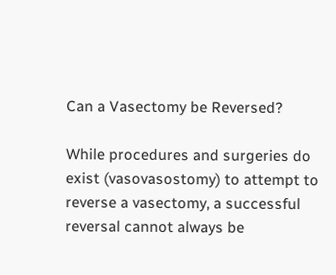Can a Vasectomy be Reversed?

While procedures and surgeries do exist (vasovasostomy) to attempt to reverse a vasectomy, a successful reversal cannot always be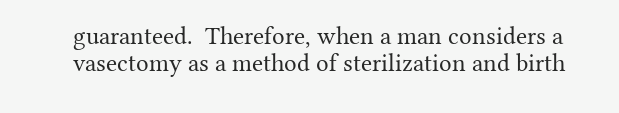guaranteed.  Therefore, when a man considers a vasectomy as a method of sterilization and birth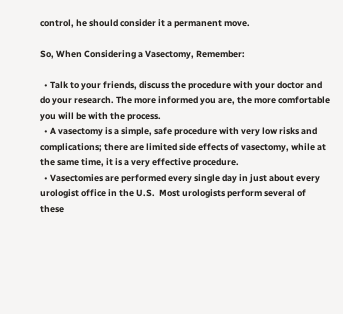control, he should consider it a permanent move.

So, When Considering a Vasectomy, Remember:

  • Talk to your friends, discuss the procedure with your doctor and do your research. The more informed you are, the more comfortable you will be with the process.
  • A vasectomy is a simple, safe procedure with very low risks and complications; there are limited side effects of vasectomy, while at the same time, it is a very effective procedure.
  • Vasectomies are performed every single day in just about every urologist office in the U.S.  Most urologists perform several of these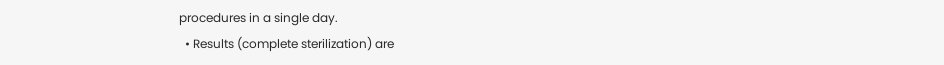procedures in a single day.
  • Results (complete sterilization) are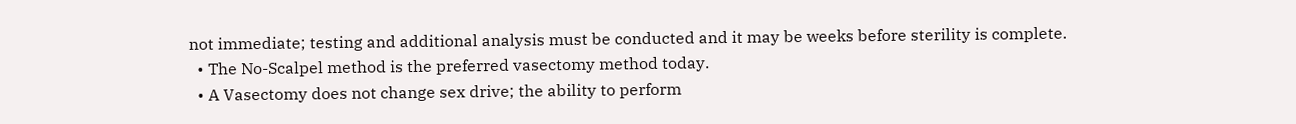not immediate; testing and additional analysis must be conducted and it may be weeks before sterility is complete.
  • The No-Scalpel method is the preferred vasectomy method today.
  • A Vasectomy does not change sex drive; the ability to perform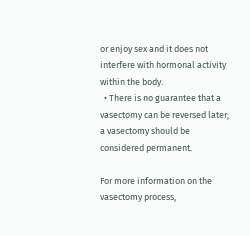or enjoy sex and it does not interfere with hormonal activity within the body.
  • There is no guarantee that a vasectomy can be reversed later; a vasectomy should be considered permanent.

For more information on the vasectomy process,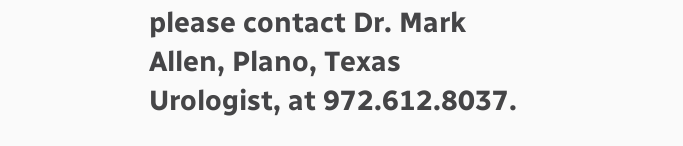please contact Dr. Mark Allen, Plano, Texas Urologist, at 972.612.8037.